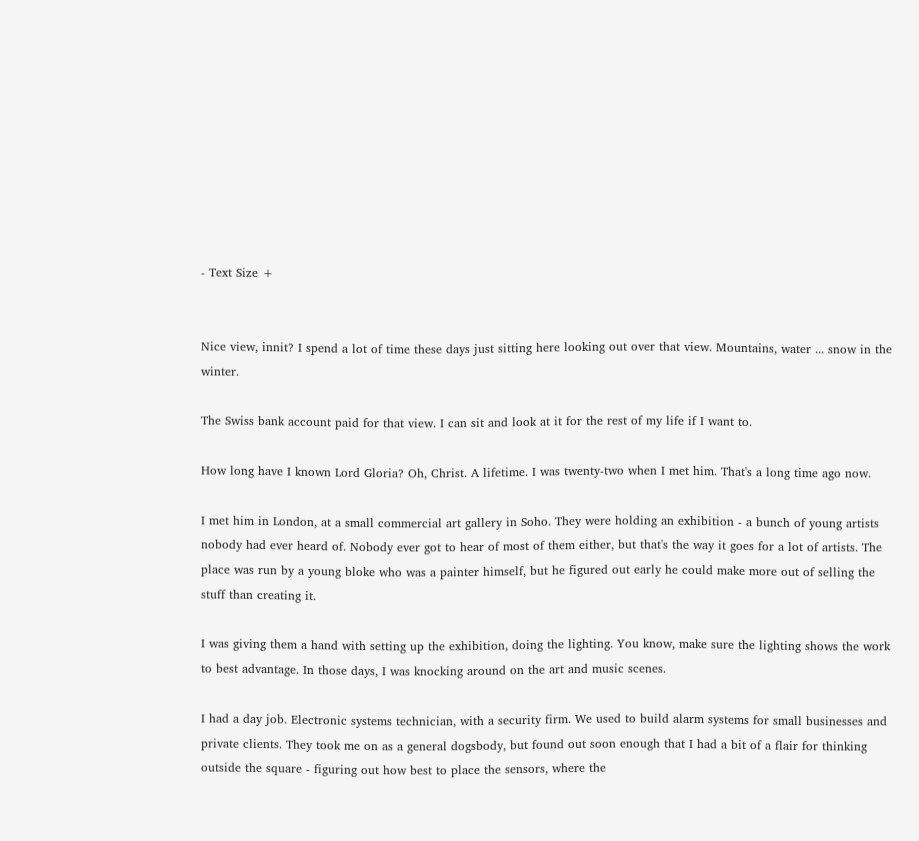- Text Size +


Nice view, innit? I spend a lot of time these days just sitting here looking out over that view. Mountains, water ... snow in the winter.

The Swiss bank account paid for that view. I can sit and look at it for the rest of my life if I want to.

How long have I known Lord Gloria? Oh, Christ. A lifetime. I was twenty-two when I met him. That's a long time ago now.

I met him in London, at a small commercial art gallery in Soho. They were holding an exhibition - a bunch of young artists nobody had ever heard of. Nobody ever got to hear of most of them either, but that's the way it goes for a lot of artists. The place was run by a young bloke who was a painter himself, but he figured out early he could make more out of selling the stuff than creating it.

I was giving them a hand with setting up the exhibition, doing the lighting. You know, make sure the lighting shows the work to best advantage. In those days, I was knocking around on the art and music scenes.

I had a day job. Electronic systems technician, with a security firm. We used to build alarm systems for small businesses and private clients. They took me on as a general dogsbody, but found out soon enough that I had a bit of a flair for thinking outside the square - figuring out how best to place the sensors, where the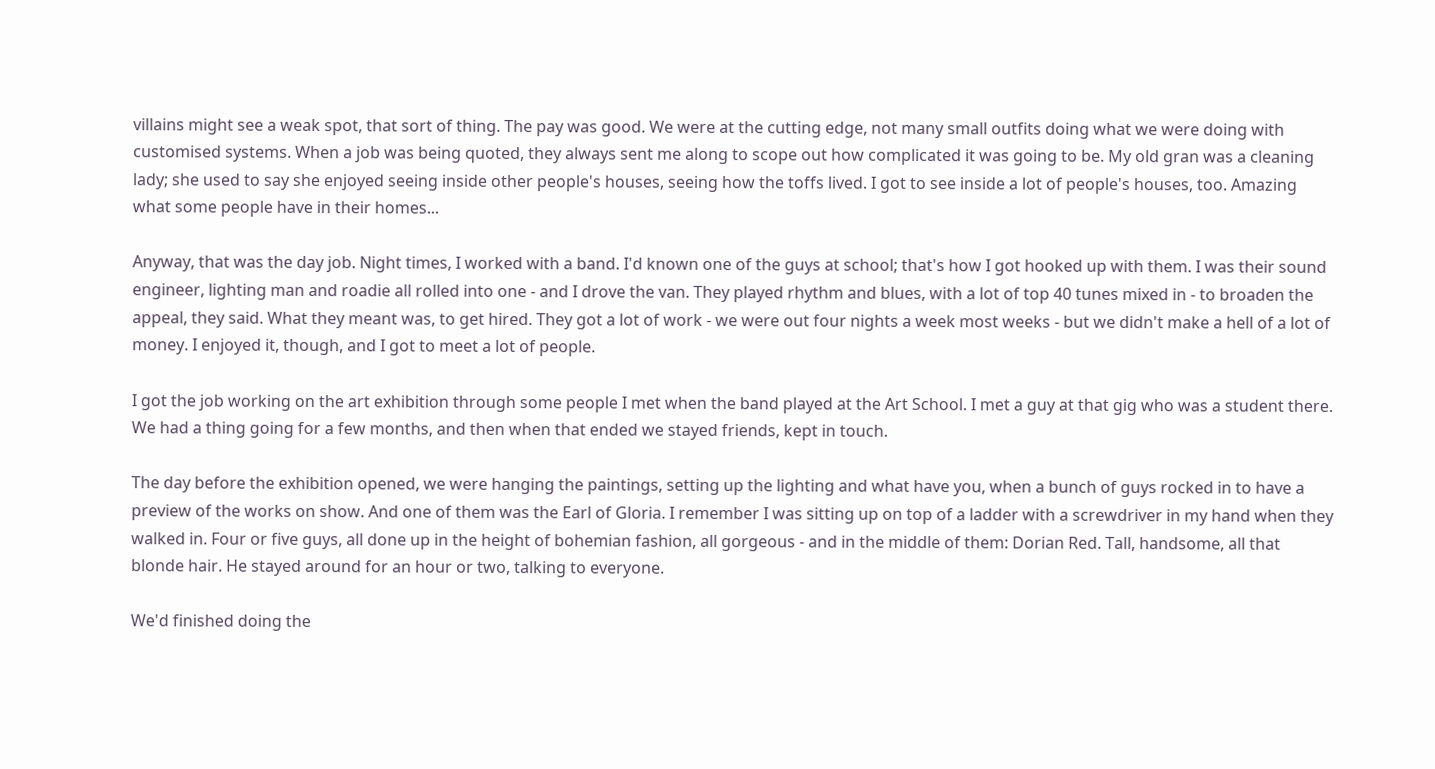villains might see a weak spot, that sort of thing. The pay was good. We were at the cutting edge, not many small outfits doing what we were doing with customised systems. When a job was being quoted, they always sent me along to scope out how complicated it was going to be. My old gran was a cleaning lady; she used to say she enjoyed seeing inside other people's houses, seeing how the toffs lived. I got to see inside a lot of people's houses, too. Amazing what some people have in their homes...

Anyway, that was the day job. Night times, I worked with a band. I'd known one of the guys at school; that's how I got hooked up with them. I was their sound engineer, lighting man and roadie all rolled into one - and I drove the van. They played rhythm and blues, with a lot of top 40 tunes mixed in - to broaden the appeal, they said. What they meant was, to get hired. They got a lot of work - we were out four nights a week most weeks - but we didn't make a hell of a lot of money. I enjoyed it, though, and I got to meet a lot of people.

I got the job working on the art exhibition through some people I met when the band played at the Art School. I met a guy at that gig who was a student there. We had a thing going for a few months, and then when that ended we stayed friends, kept in touch.

The day before the exhibition opened, we were hanging the paintings, setting up the lighting and what have you, when a bunch of guys rocked in to have a preview of the works on show. And one of them was the Earl of Gloria. I remember I was sitting up on top of a ladder with a screwdriver in my hand when they walked in. Four or five guys, all done up in the height of bohemian fashion, all gorgeous - and in the middle of them: Dorian Red. Tall, handsome, all that blonde hair. He stayed around for an hour or two, talking to everyone.

We'd finished doing the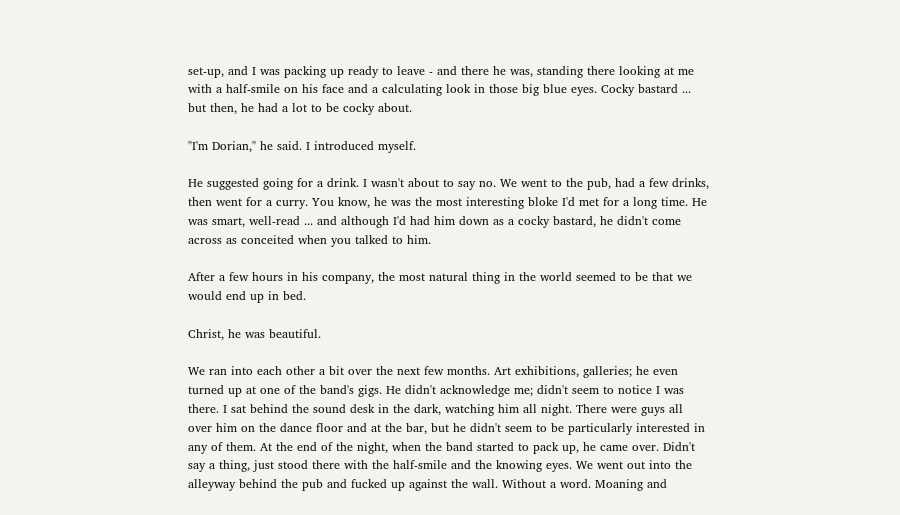set-up, and I was packing up ready to leave - and there he was, standing there looking at me with a half-smile on his face and a calculating look in those big blue eyes. Cocky bastard ... but then, he had a lot to be cocky about.

"I'm Dorian," he said. I introduced myself.

He suggested going for a drink. I wasn't about to say no. We went to the pub, had a few drinks, then went for a curry. You know, he was the most interesting bloke I'd met for a long time. He was smart, well-read ... and although I'd had him down as a cocky bastard, he didn't come across as conceited when you talked to him.

After a few hours in his company, the most natural thing in the world seemed to be that we would end up in bed.

Christ, he was beautiful.

We ran into each other a bit over the next few months. Art exhibitions, galleries; he even turned up at one of the band's gigs. He didn't acknowledge me; didn't seem to notice I was there. I sat behind the sound desk in the dark, watching him all night. There were guys all over him on the dance floor and at the bar, but he didn't seem to be particularly interested in any of them. At the end of the night, when the band started to pack up, he came over. Didn't say a thing, just stood there with the half-smile and the knowing eyes. We went out into the alleyway behind the pub and fucked up against the wall. Without a word. Moaning and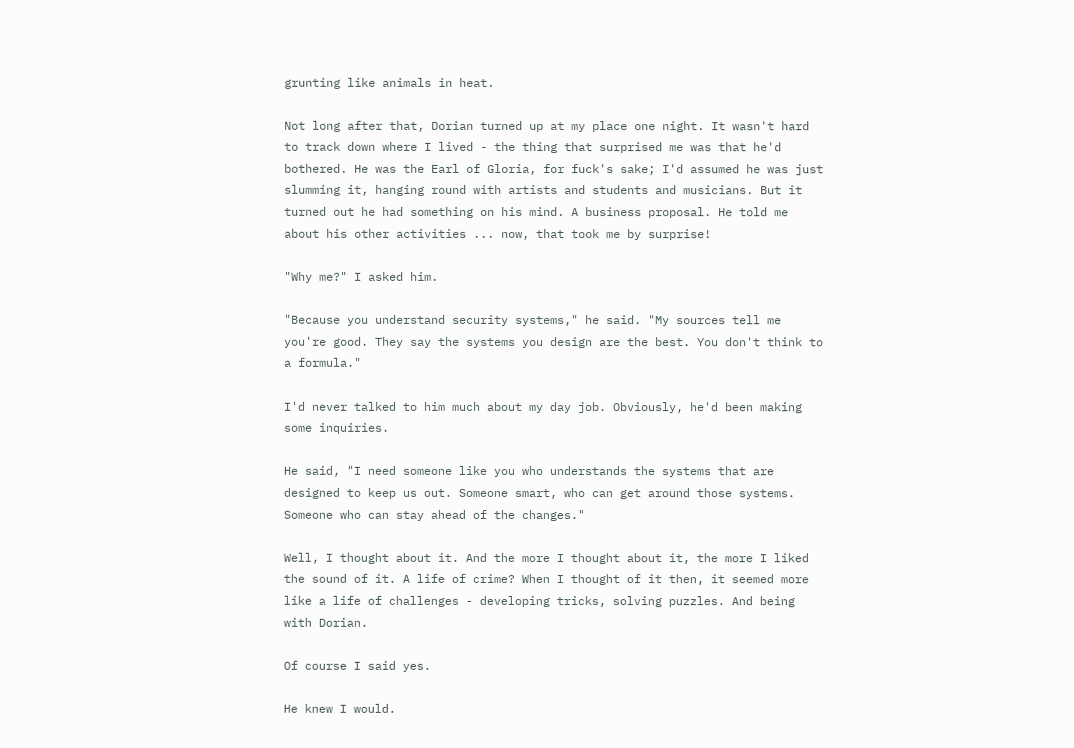grunting like animals in heat.

Not long after that, Dorian turned up at my place one night. It wasn't hard to track down where I lived - the thing that surprised me was that he'd bothered. He was the Earl of Gloria, for fuck's sake; I'd assumed he was just slumming it, hanging round with artists and students and musicians. But it turned out he had something on his mind. A business proposal. He told me about his other activities ... now, that took me by surprise!

"Why me?" I asked him.

"Because you understand security systems," he said. "My sources tell me you're good. They say the systems you design are the best. You don't think to a formula."

I'd never talked to him much about my day job. Obviously, he'd been making some inquiries.

He said, "I need someone like you who understands the systems that are designed to keep us out. Someone smart, who can get around those systems. Someone who can stay ahead of the changes."

Well, I thought about it. And the more I thought about it, the more I liked the sound of it. A life of crime? When I thought of it then, it seemed more like a life of challenges - developing tricks, solving puzzles. And being with Dorian.

Of course I said yes.

He knew I would.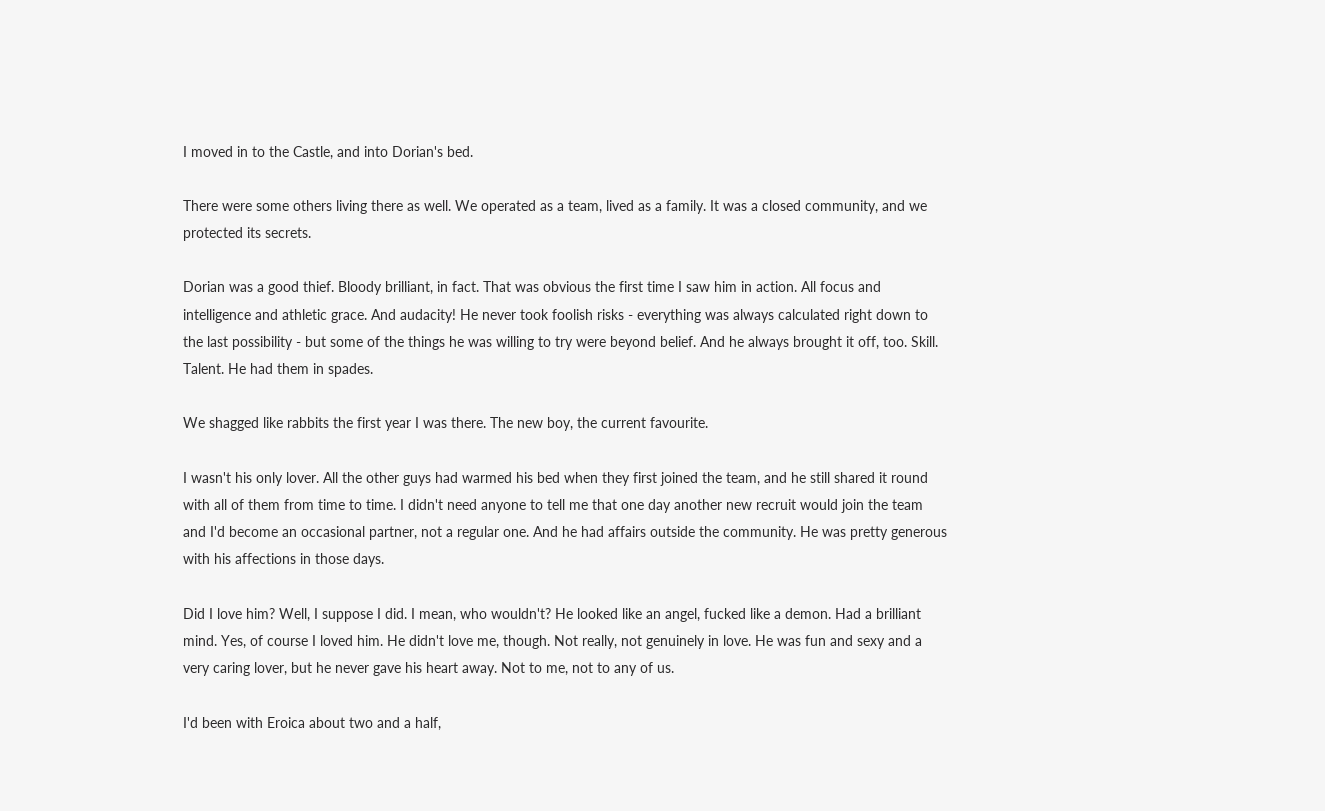I moved in to the Castle, and into Dorian's bed.

There were some others living there as well. We operated as a team, lived as a family. It was a closed community, and we protected its secrets.

Dorian was a good thief. Bloody brilliant, in fact. That was obvious the first time I saw him in action. All focus and intelligence and athletic grace. And audacity! He never took foolish risks - everything was always calculated right down to the last possibility - but some of the things he was willing to try were beyond belief. And he always brought it off, too. Skill. Talent. He had them in spades.

We shagged like rabbits the first year I was there. The new boy, the current favourite.

I wasn't his only lover. All the other guys had warmed his bed when they first joined the team, and he still shared it round with all of them from time to time. I didn't need anyone to tell me that one day another new recruit would join the team and I'd become an occasional partner, not a regular one. And he had affairs outside the community. He was pretty generous with his affections in those days.

Did I love him? Well, I suppose I did. I mean, who wouldn't? He looked like an angel, fucked like a demon. Had a brilliant mind. Yes, of course I loved him. He didn't love me, though. Not really, not genuinely in love. He was fun and sexy and a very caring lover, but he never gave his heart away. Not to me, not to any of us.

I'd been with Eroica about two and a half,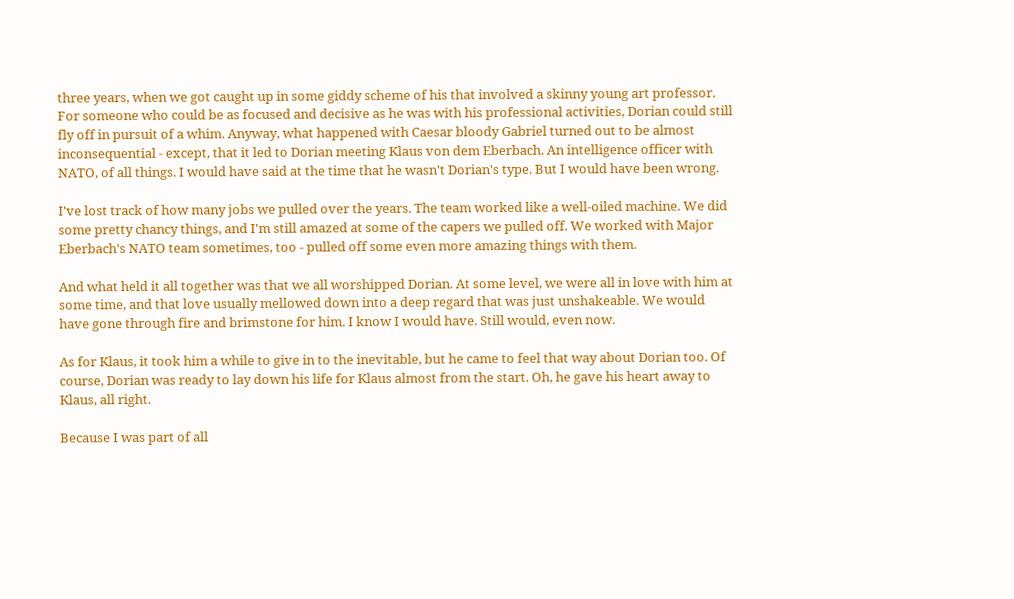three years, when we got caught up in some giddy scheme of his that involved a skinny young art professor. For someone who could be as focused and decisive as he was with his professional activities, Dorian could still fly off in pursuit of a whim. Anyway, what happened with Caesar bloody Gabriel turned out to be almost inconsequential - except, that it led to Dorian meeting Klaus von dem Eberbach. An intelligence officer with NATO, of all things. I would have said at the time that he wasn't Dorian's type. But I would have been wrong.

I've lost track of how many jobs we pulled over the years. The team worked like a well-oiled machine. We did some pretty chancy things, and I'm still amazed at some of the capers we pulled off. We worked with Major Eberbach's NATO team sometimes, too - pulled off some even more amazing things with them.

And what held it all together was that we all worshipped Dorian. At some level, we were all in love with him at some time, and that love usually mellowed down into a deep regard that was just unshakeable. We would have gone through fire and brimstone for him. I know I would have. Still would, even now.

As for Klaus, it took him a while to give in to the inevitable, but he came to feel that way about Dorian too. Of course, Dorian was ready to lay down his life for Klaus almost from the start. Oh, he gave his heart away to Klaus, all right.

Because I was part of all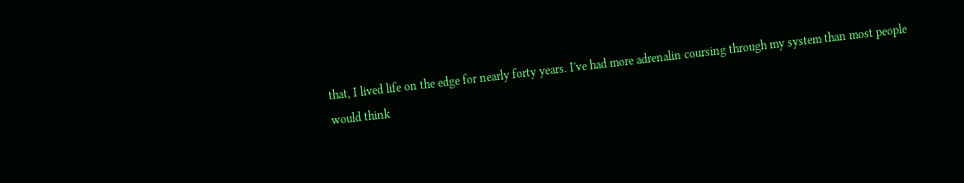that, I lived life on the edge for nearly forty years. I've had more adrenalin coursing through my system than most people would think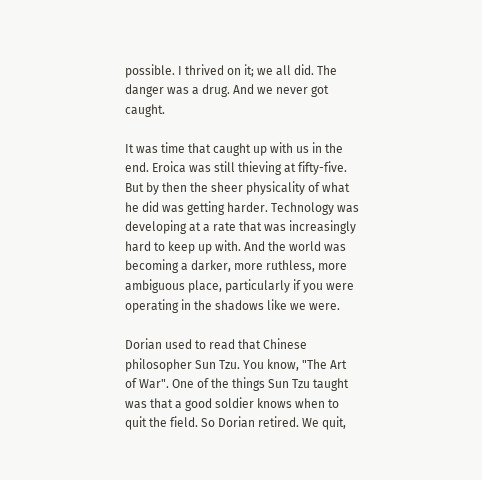possible. I thrived on it; we all did. The danger was a drug. And we never got caught.

It was time that caught up with us in the end. Eroica was still thieving at fifty-five. But by then the sheer physicality of what he did was getting harder. Technology was developing at a rate that was increasingly hard to keep up with. And the world was becoming a darker, more ruthless, more ambiguous place, particularly if you were operating in the shadows like we were.

Dorian used to read that Chinese philosopher Sun Tzu. You know, "The Art of War". One of the things Sun Tzu taught was that a good soldier knows when to quit the field. So Dorian retired. We quit,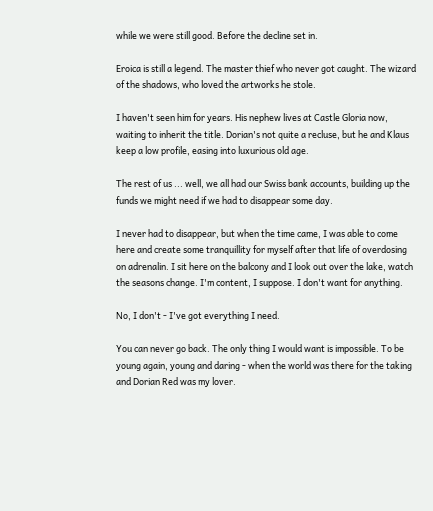while we were still good. Before the decline set in.

Eroica is still a legend. The master thief who never got caught. The wizard of the shadows, who loved the artworks he stole.

I haven't seen him for years. His nephew lives at Castle Gloria now, waiting to inherit the title. Dorian's not quite a recluse, but he and Klaus keep a low profile, easing into luxurious old age.

The rest of us ... well, we all had our Swiss bank accounts, building up the funds we might need if we had to disappear some day.

I never had to disappear, but when the time came, I was able to come here and create some tranquillity for myself after that life of overdosing on adrenalin. I sit here on the balcony and I look out over the lake, watch the seasons change. I'm content, I suppose. I don't want for anything.

No, I don't - I've got everything I need.

You can never go back. The only thing I would want is impossible. To be young again, young and daring - when the world was there for the taking and Dorian Red was my lover.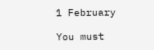1 February

You must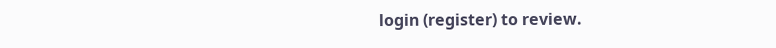login (register) to review.